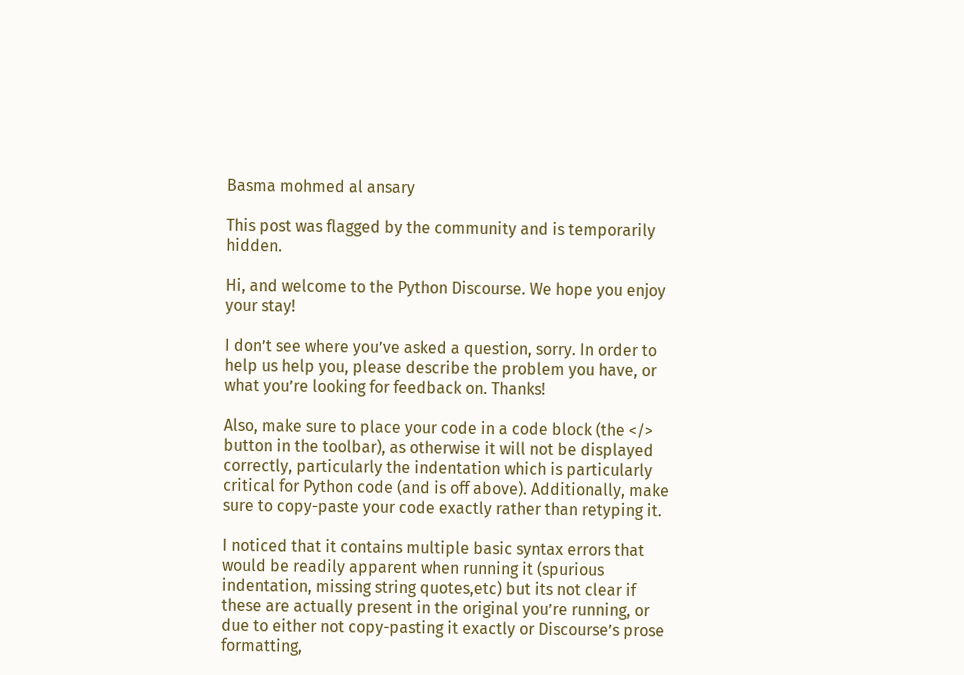Basma mohmed al ansary

This post was flagged by the community and is temporarily hidden.

Hi, and welcome to the Python Discourse. We hope you enjoy your stay!

I don’t see where you’ve asked a question, sorry. In order to help us help you, please describe the problem you have, or what you’re looking for feedback on. Thanks!

Also, make sure to place your code in a code block (the </> button in the toolbar), as otherwise it will not be displayed correctly, particularly the indentation which is particularly critical for Python code (and is off above). Additionally, make sure to copy-paste your code exactly rather than retyping it.

I noticed that it contains multiple basic syntax errors that would be readily apparent when running it (spurious indentation, missing string quotes,etc) but its not clear if these are actually present in the original you’re running, or due to either not copy-pasting it exactly or Discourse’s prose formatting,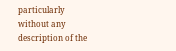particularly without any description of the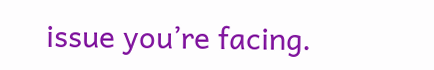issue you’re facing.